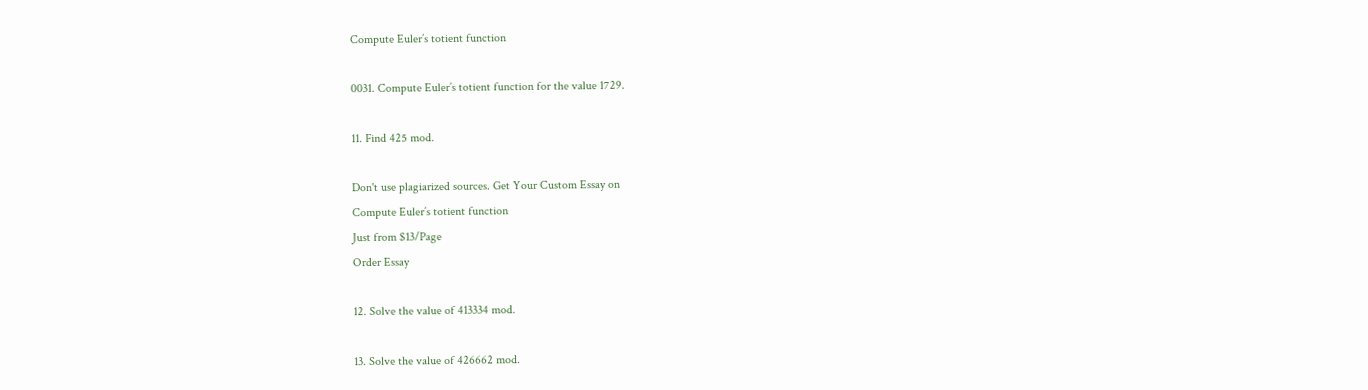Compute Euler’s totient function

0031. Compute Euler’s totient function for the value 1729.

11. Find 425 mod.

Don't use plagiarized sources. Get Your Custom Essay on
Compute Euler’s totient function
Just from $13/Page
Order Essay

12. Solve the value of 413334 mod.

13. Solve the value of 426662 mod.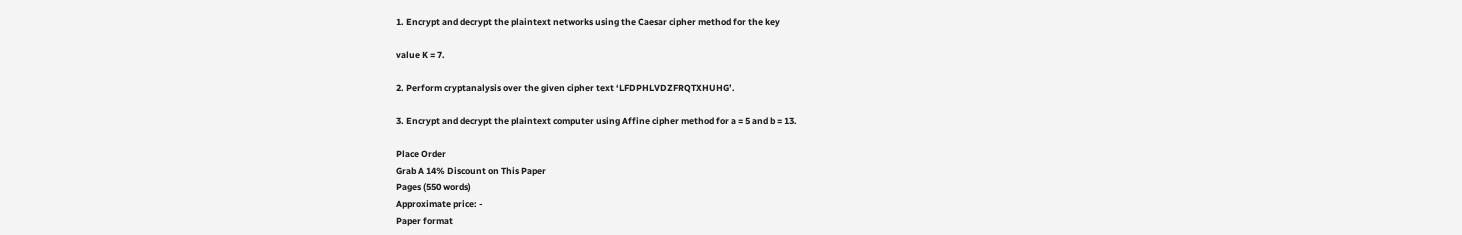1. Encrypt and decrypt the plaintext networks using the Caesar cipher method for the key

value K = 7.

2. Perform cryptanalysis over the given cipher text ‘LFDPHLVDZFRQTXHUHG’.

3. Encrypt and decrypt the plaintext computer using Affine cipher method for a = 5 and b = 13.

Place Order
Grab A 14% Discount on This Paper
Pages (550 words)
Approximate price: -
Paper format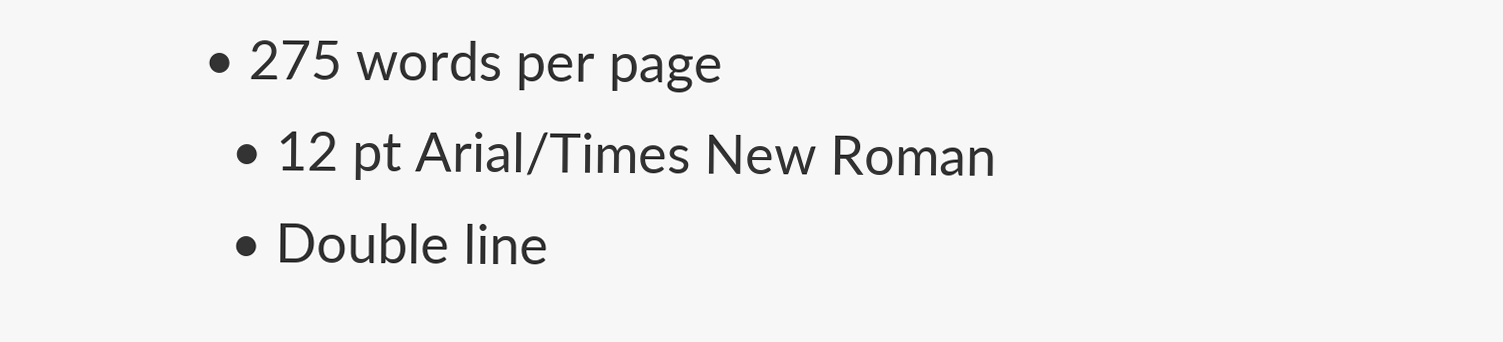• 275 words per page
  • 12 pt Arial/Times New Roman
  • Double line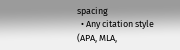spacing
  • Any citation style (APA, MLA,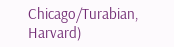Chicago/Turabian, Harvard)